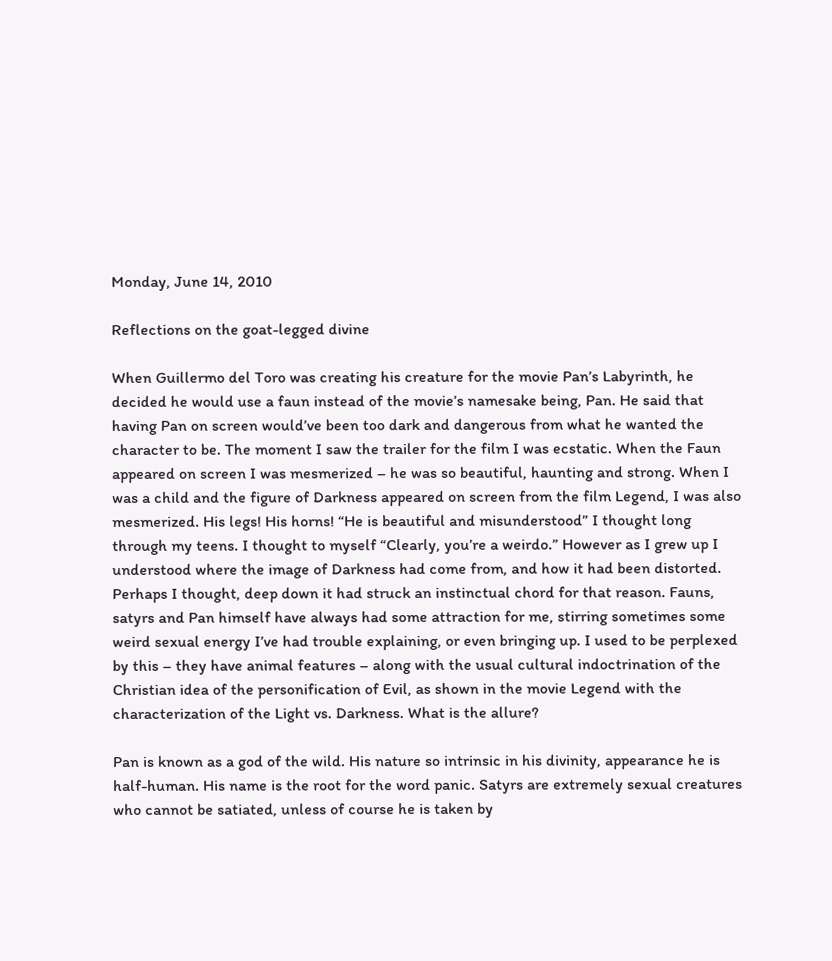Monday, June 14, 2010

Reflections on the goat-legged divine

When Guillermo del Toro was creating his creature for the movie Pan’s Labyrinth, he decided he would use a faun instead of the movie’s namesake being, Pan. He said that having Pan on screen would’ve been too dark and dangerous from what he wanted the character to be. The moment I saw the trailer for the film I was ecstatic. When the Faun appeared on screen I was mesmerized – he was so beautiful, haunting and strong. When I was a child and the figure of Darkness appeared on screen from the film Legend, I was also mesmerized. His legs! His horns! “He is beautiful and misunderstood” I thought long through my teens. I thought to myself “Clearly, you’re a weirdo.” However as I grew up I understood where the image of Darkness had come from, and how it had been distorted. Perhaps I thought, deep down it had struck an instinctual chord for that reason. Fauns, satyrs and Pan himself have always had some attraction for me, stirring sometimes some weird sexual energy I’ve had trouble explaining, or even bringing up. I used to be perplexed by this – they have animal features – along with the usual cultural indoctrination of the Christian idea of the personification of Evil, as shown in the movie Legend with the characterization of the Light vs. Darkness. What is the allure?

Pan is known as a god of the wild. His nature so intrinsic in his divinity, appearance he is half-human. His name is the root for the word panic. Satyrs are extremely sexual creatures who cannot be satiated, unless of course he is taken by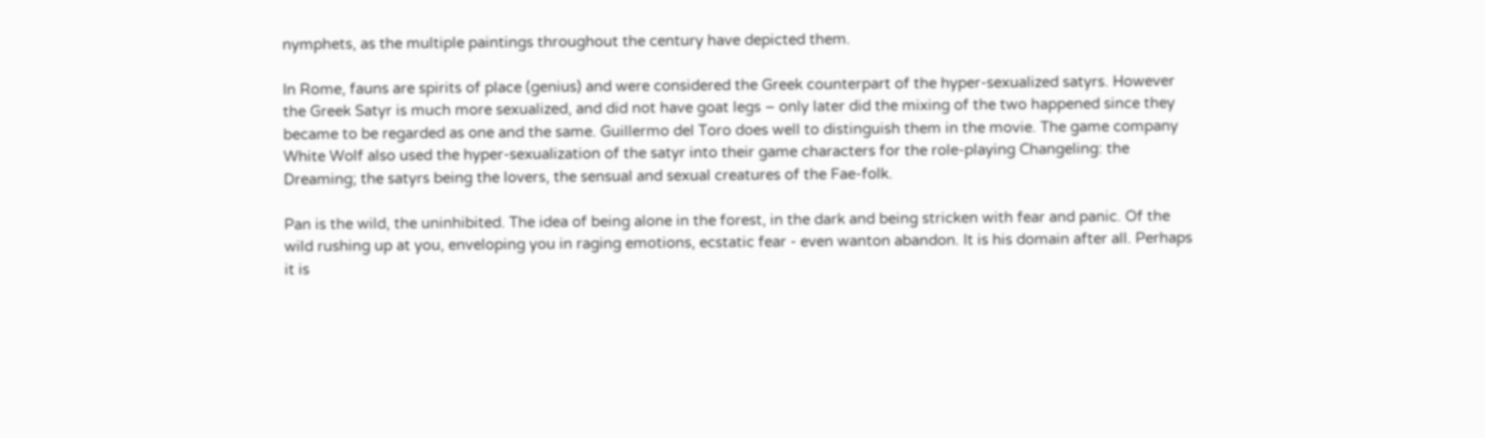nymphets, as the multiple paintings throughout the century have depicted them.

In Rome, fauns are spirits of place (genius) and were considered the Greek counterpart of the hyper-sexualized satyrs. However the Greek Satyr is much more sexualized, and did not have goat legs – only later did the mixing of the two happened since they became to be regarded as one and the same. Guillermo del Toro does well to distinguish them in the movie. The game company White Wolf also used the hyper-sexualization of the satyr into their game characters for the role-playing Changeling: the Dreaming; the satyrs being the lovers, the sensual and sexual creatures of the Fae-folk.

Pan is the wild, the uninhibited. The idea of being alone in the forest, in the dark and being stricken with fear and panic. Of the wild rushing up at you, enveloping you in raging emotions, ecstatic fear - even wanton abandon. It is his domain after all. Perhaps it is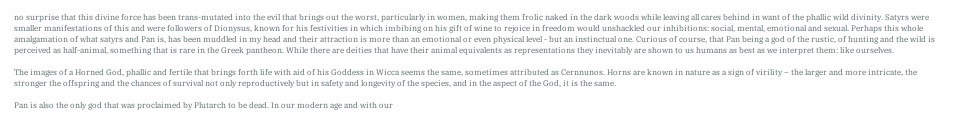no surprise that this divine force has been trans-mutated into the evil that brings out the worst, particularly in women, making them frolic naked in the dark woods while leaving all cares behind in want of the phallic wild divinity. Satyrs were smaller manifestations of this and were followers of Dionysus, known for his festivities in which imbibing on his gift of wine to rejoice in freedom would unshackled our inhibitions: social, mental, emotional and sexual. Perhaps this whole amalgamation of what satyrs and Pan is, has been muddled in my head and their attraction is more than an emotional or even physical level - but an instinctual one. Curious of course, that Pan being a god of the rustic, of hunting and the wild is perceived as half-animal, something that is rare in the Greek pantheon. While there are deities that have their animal equivalents as representations they inevitably are shown to us humans as best as we interpret them: like ourselves.

The images of a Horned God, phallic and fertile that brings forth life with aid of his Goddess in Wicca seems the same, sometimes attributed as Cernnunos. Horns are known in nature as a sign of virility – the larger and more intricate, the stronger the offspring and the chances of survival not only reproductively but in safety and longevity of the species, and in the aspect of the God, it is the same.

Pan is also the only god that was proclaimed by Plutarch to be dead. In our modern age and with our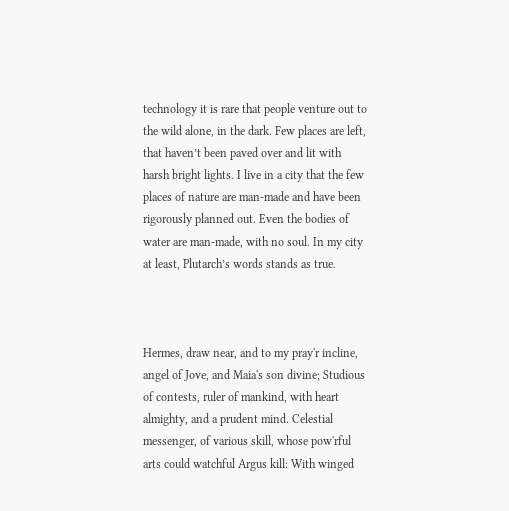technology it is rare that people venture out to the wild alone, in the dark. Few places are left, that haven’t been paved over and lit with harsh bright lights. I live in a city that the few places of nature are man-made and have been rigorously planned out. Even the bodies of water are man-made, with no soul. In my city at least, Plutarch’s words stands as true.



Hermes, draw near, and to my pray'r incline, angel of Jove, and Maia's son divine; Studious of contests, ruler of mankind, with heart almighty, and a prudent mind. Celestial messenger, of various skill, whose pow'rful arts could watchful Argus kill: With winged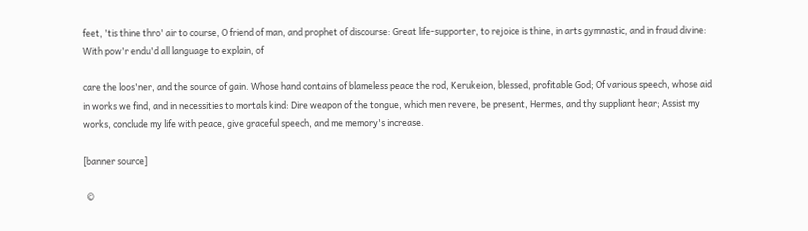feet, 'tis thine thro' air to course, O friend of man, and prophet of discourse: Great life-supporter, to rejoice is thine, in arts gymnastic, and in fraud divine: With pow'r endu'd all language to explain, of

care the loos'ner, and the source of gain. Whose hand contains of blameless peace the rod, Kerukeion, blessed, profitable God; Of various speech, whose aid in works we find, and in necessities to mortals kind: Dire weapon of the tongue, which men revere, be present, Hermes, and thy suppliant hear; Assist my works, conclude my life with peace, give graceful speech, and me memory's increase.

[banner source]

  ©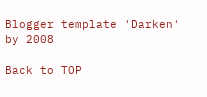Blogger template 'Darken' by 2008

Back to TOP